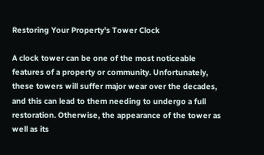Restoring Your Property's Tower Clock

A clock tower can be one of the most noticeable features of a property or community. Unfortunately, these towers will suffer major wear over the decades, and this can lead to them needing to undergo a full restoration. Otherwise, the appearance of the tower as well as its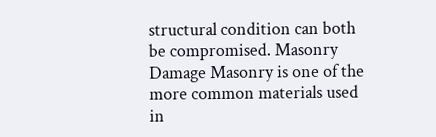structural condition can both be compromised. Masonry Damage Masonry is one of the more common materials used in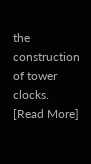the construction of tower clocks. [Read More]